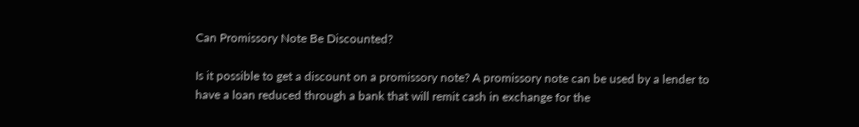Can Promissory Note Be Discounted?

Is it possible to get a discount on a promissory note? A promissory note can be used by a lender to have a loan reduced through a bank that will remit cash in exchange for the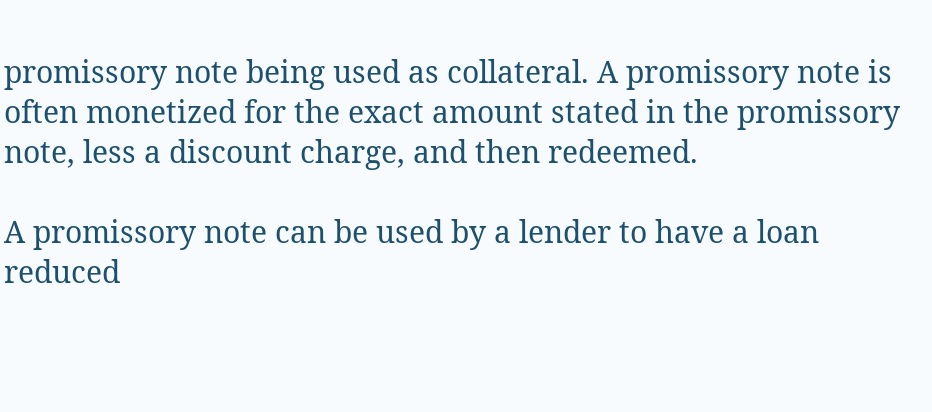promissory note being used as collateral. A promissory note is often monetized for the exact amount stated in the promissory note, less a discount charge, and then redeemed.

A promissory note can be used by a lender to have a loan reduced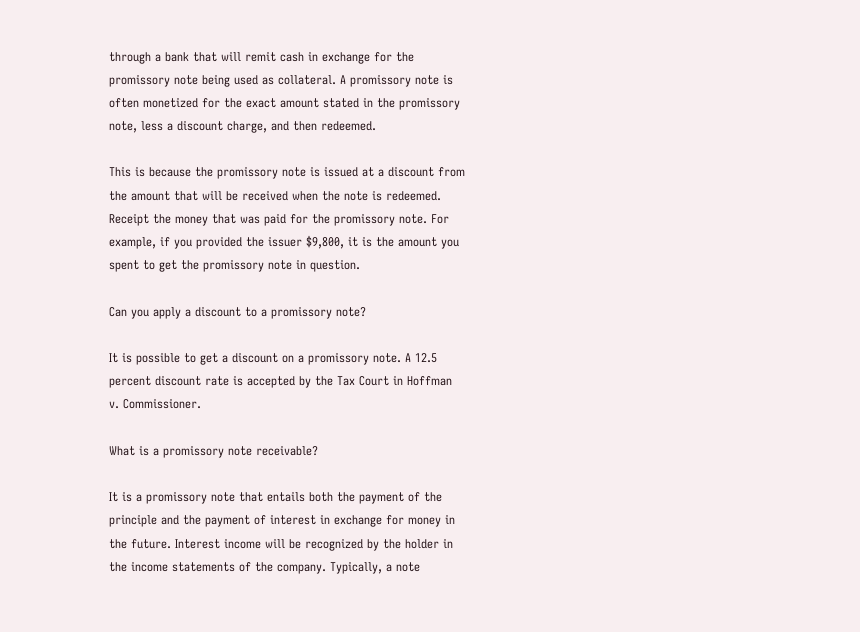through a bank that will remit cash in exchange for the promissory note being used as collateral. A promissory note is often monetized for the exact amount stated in the promissory note, less a discount charge, and then redeemed.

This is because the promissory note is issued at a discount from the amount that will be received when the note is redeemed. Receipt the money that was paid for the promissory note. For example, if you provided the issuer $9,800, it is the amount you spent to get the promissory note in question.

Can you apply a discount to a promissory note?

It is possible to get a discount on a promissory note. A 12.5 percent discount rate is accepted by the Tax Court in Hoffman v. Commissioner.

What is a promissory note receivable?

It is a promissory note that entails both the payment of the principle and the payment of interest in exchange for money in the future. Interest income will be recognized by the holder in the income statements of the company. Typically, a note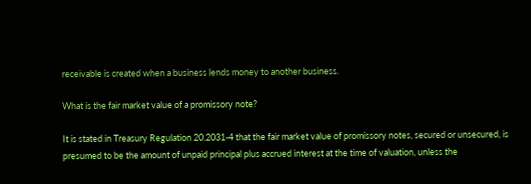receivable is created when a business lends money to another business.

What is the fair market value of a promissory note?

It is stated in Treasury Regulation 20.2031-4 that the fair market value of promissory notes, secured or unsecured, is presumed to be the amount of unpaid principal plus accrued interest at the time of valuation, unless the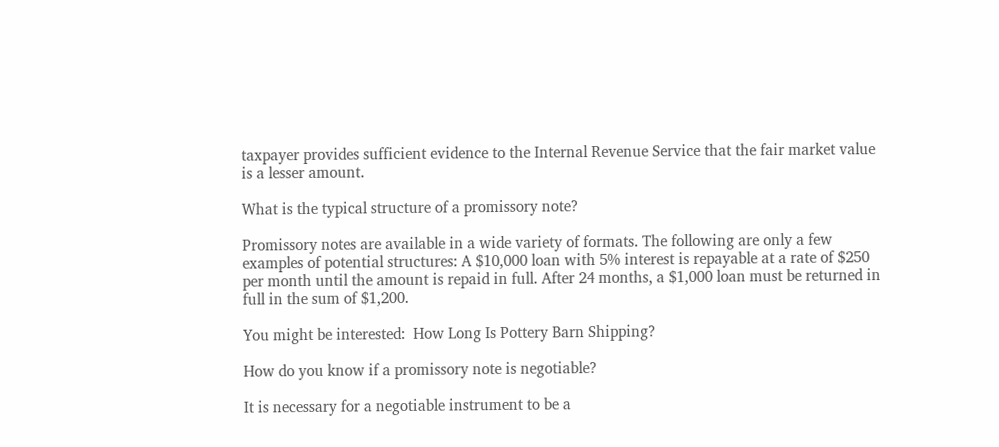taxpayer provides sufficient evidence to the Internal Revenue Service that the fair market value is a lesser amount.

What is the typical structure of a promissory note?

Promissory notes are available in a wide variety of formats. The following are only a few examples of potential structures: A $10,000 loan with 5% interest is repayable at a rate of $250 per month until the amount is repaid in full. After 24 months, a $1,000 loan must be returned in full in the sum of $1,200.

You might be interested:  How Long Is Pottery Barn Shipping?

How do you know if a promissory note is negotiable?

It is necessary for a negotiable instrument to be a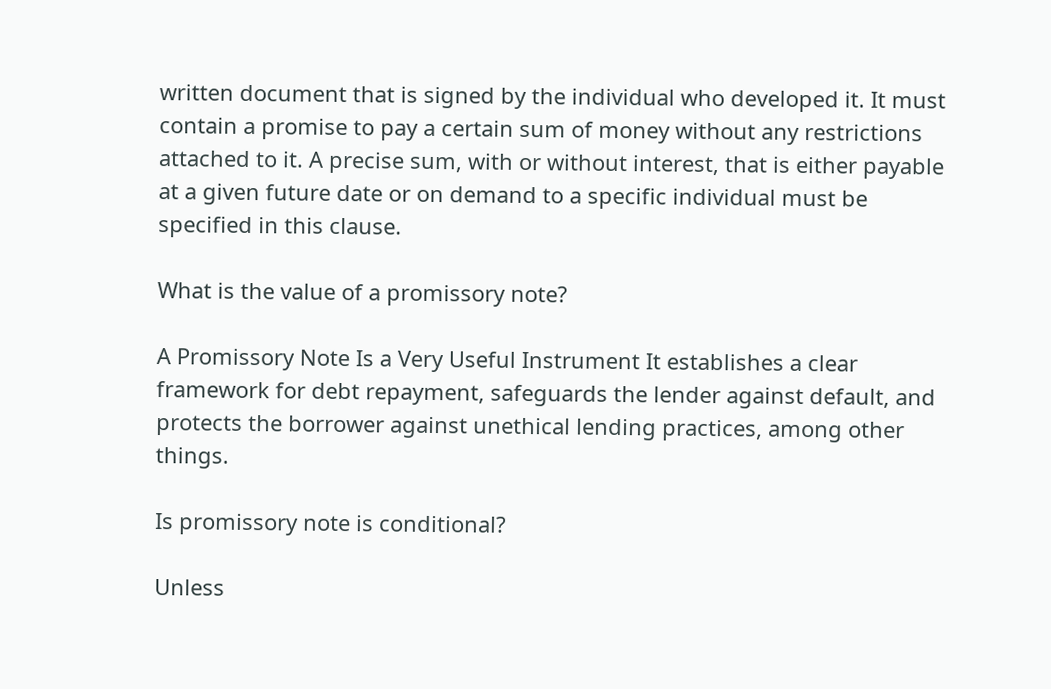written document that is signed by the individual who developed it. It must contain a promise to pay a certain sum of money without any restrictions attached to it. A precise sum, with or without interest, that is either payable at a given future date or on demand to a specific individual must be specified in this clause.

What is the value of a promissory note?

A Promissory Note Is a Very Useful Instrument It establishes a clear framework for debt repayment, safeguards the lender against default, and protects the borrower against unethical lending practices, among other things.

Is promissory note is conditional?

Unless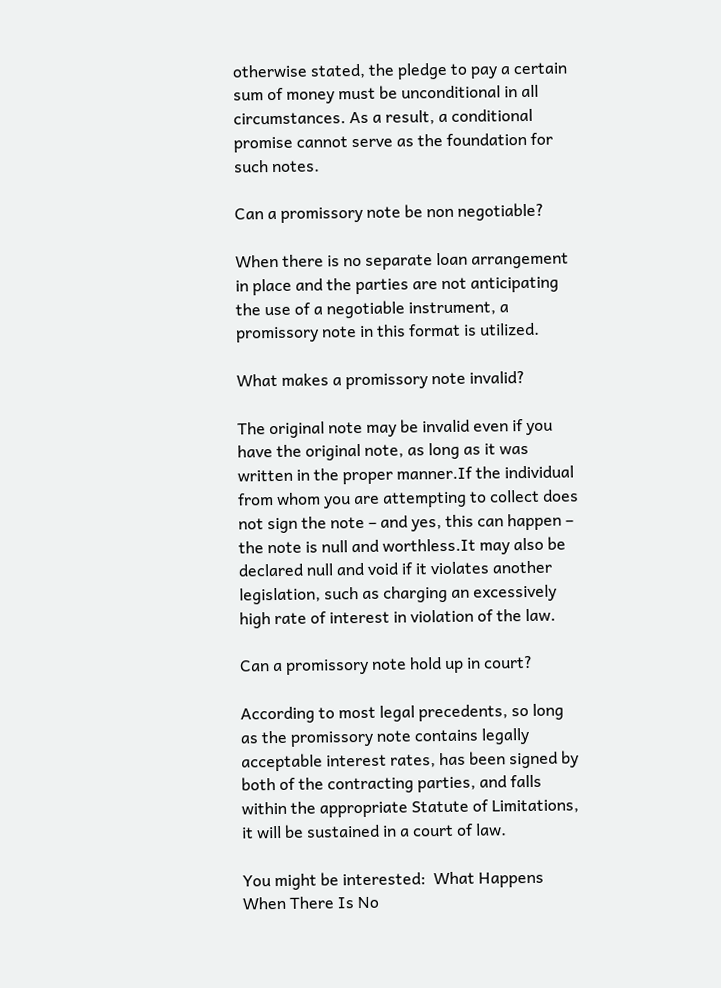otherwise stated, the pledge to pay a certain sum of money must be unconditional in all circumstances. As a result, a conditional promise cannot serve as the foundation for such notes.

Can a promissory note be non negotiable?

When there is no separate loan arrangement in place and the parties are not anticipating the use of a negotiable instrument, a promissory note in this format is utilized.

What makes a promissory note invalid?

The original note may be invalid even if you have the original note, as long as it was written in the proper manner.If the individual from whom you are attempting to collect does not sign the note – and yes, this can happen – the note is null and worthless.It may also be declared null and void if it violates another legislation, such as charging an excessively high rate of interest in violation of the law.

Can a promissory note hold up in court?

According to most legal precedents, so long as the promissory note contains legally acceptable interest rates, has been signed by both of the contracting parties, and falls within the appropriate Statute of Limitations, it will be sustained in a court of law.

You might be interested:  What Happens When There Is No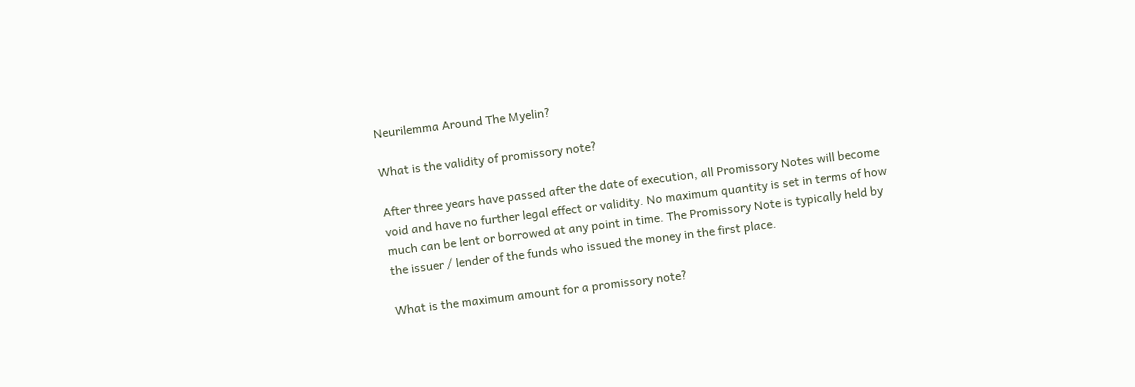Neurilemma Around The Myelin?

What is the validity of promissory note?

After three years have passed after the date of execution, all Promissory Notes will become void and have no further legal effect or validity. No maximum quantity is set in terms of how much can be lent or borrowed at any point in time. The Promissory Note is typically held by the issuer / lender of the funds who issued the money in the first place.

What is the maximum amount for a promissory note?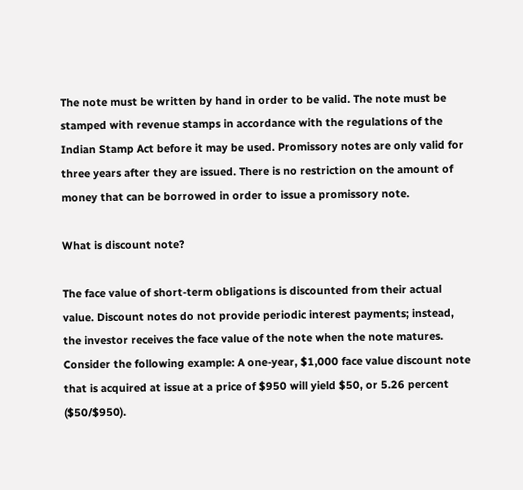The note must be written by hand in order to be valid. The note must be stamped with revenue stamps in accordance with the regulations of the Indian Stamp Act before it may be used. Promissory notes are only valid for three years after they are issued. There is no restriction on the amount of money that can be borrowed in order to issue a promissory note.

What is discount note?

The face value of short-term obligations is discounted from their actual value. Discount notes do not provide periodic interest payments; instead, the investor receives the face value of the note when the note matures. Consider the following example: A one-year, $1,000 face value discount note that is acquired at issue at a price of $950 will yield $50, or 5.26 percent ($50/$950).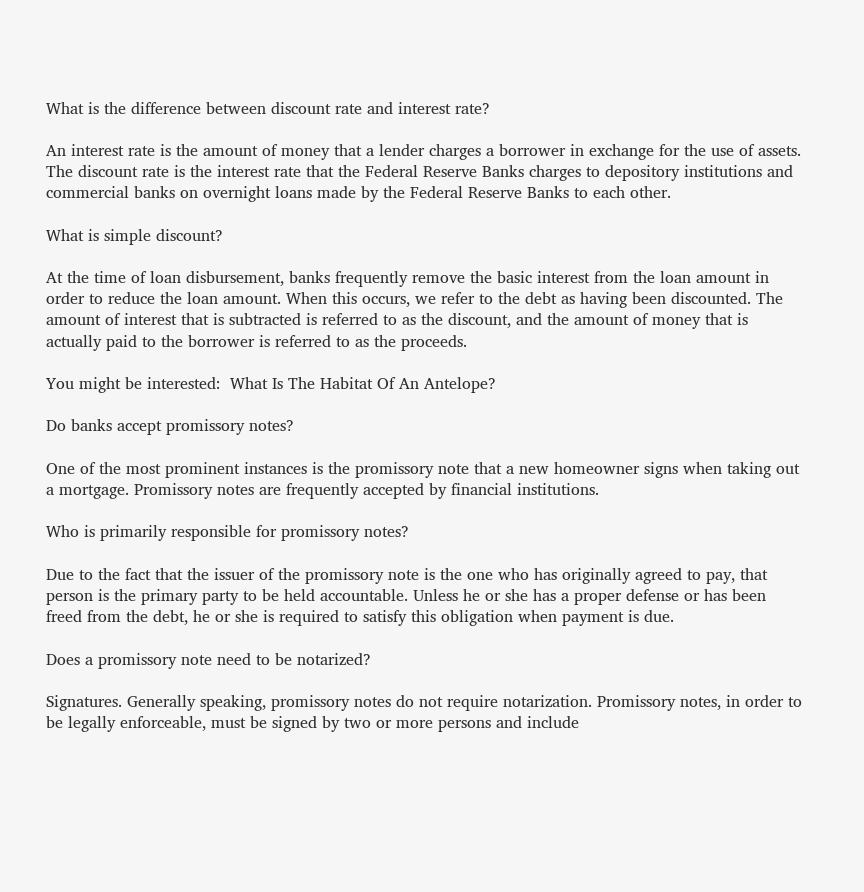What is the difference between discount rate and interest rate?

An interest rate is the amount of money that a lender charges a borrower in exchange for the use of assets. The discount rate is the interest rate that the Federal Reserve Banks charges to depository institutions and commercial banks on overnight loans made by the Federal Reserve Banks to each other.

What is simple discount?

At the time of loan disbursement, banks frequently remove the basic interest from the loan amount in order to reduce the loan amount. When this occurs, we refer to the debt as having been discounted. The amount of interest that is subtracted is referred to as the discount, and the amount of money that is actually paid to the borrower is referred to as the proceeds.

You might be interested:  What Is The Habitat Of An Antelope?

Do banks accept promissory notes?

One of the most prominent instances is the promissory note that a new homeowner signs when taking out a mortgage. Promissory notes are frequently accepted by financial institutions.

Who is primarily responsible for promissory notes?

Due to the fact that the issuer of the promissory note is the one who has originally agreed to pay, that person is the primary party to be held accountable. Unless he or she has a proper defense or has been freed from the debt, he or she is required to satisfy this obligation when payment is due.

Does a promissory note need to be notarized?

Signatures. Generally speaking, promissory notes do not require notarization. Promissory notes, in order to be legally enforceable, must be signed by two or more persons and include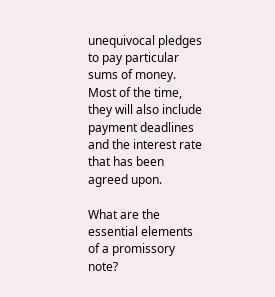unequivocal pledges to pay particular sums of money. Most of the time, they will also include payment deadlines and the interest rate that has been agreed upon.

What are the essential elements of a promissory note?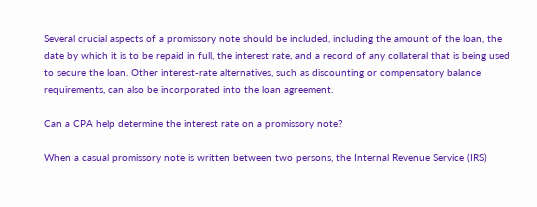Several crucial aspects of a promissory note should be included, including the amount of the loan, the date by which it is to be repaid in full, the interest rate, and a record of any collateral that is being used to secure the loan. Other interest-rate alternatives, such as discounting or compensatory balance requirements, can also be incorporated into the loan agreement.

Can a CPA help determine the interest rate on a promissory note?

When a casual promissory note is written between two persons, the Internal Revenue Service (IRS)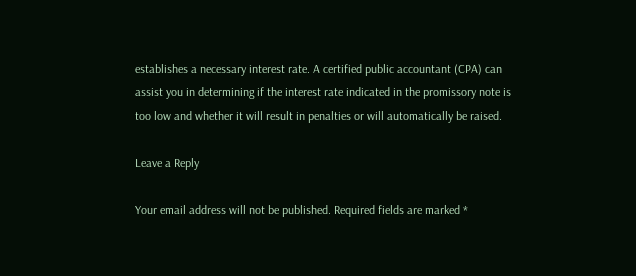establishes a necessary interest rate. A certified public accountant (CPA) can assist you in determining if the interest rate indicated in the promissory note is too low and whether it will result in penalties or will automatically be raised.

Leave a Reply

Your email address will not be published. Required fields are marked *